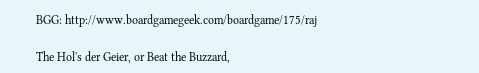BGG: http://www.boardgamegeek.com/boardgame/175/raj

The Hol's der Geier, or Beat the Buzzard,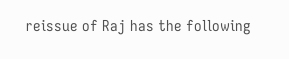reissue of Raj has the following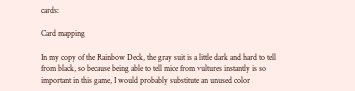cards:

Card mapping

In my copy of the Rainbow Deck, the gray suit is a little dark and hard to tell from black, so because being able to tell mice from vultures instantly is so important in this game, I would probably substitute an unused color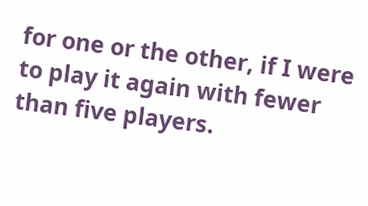for one or the other, if I were to play it again with fewer than five players.